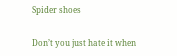Spider shoes


Don’t you just hate it when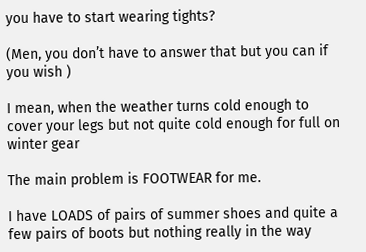you have to start wearing tights?

(Men, you don’t have to answer that but you can if you wish )

I mean, when the weather turns cold enough to cover your legs but not quite cold enough for full on winter gear

The main problem is FOOTWEAR for me.

I have LOADS of pairs of summer shoes and quite a few pairs of boots but nothing really in the way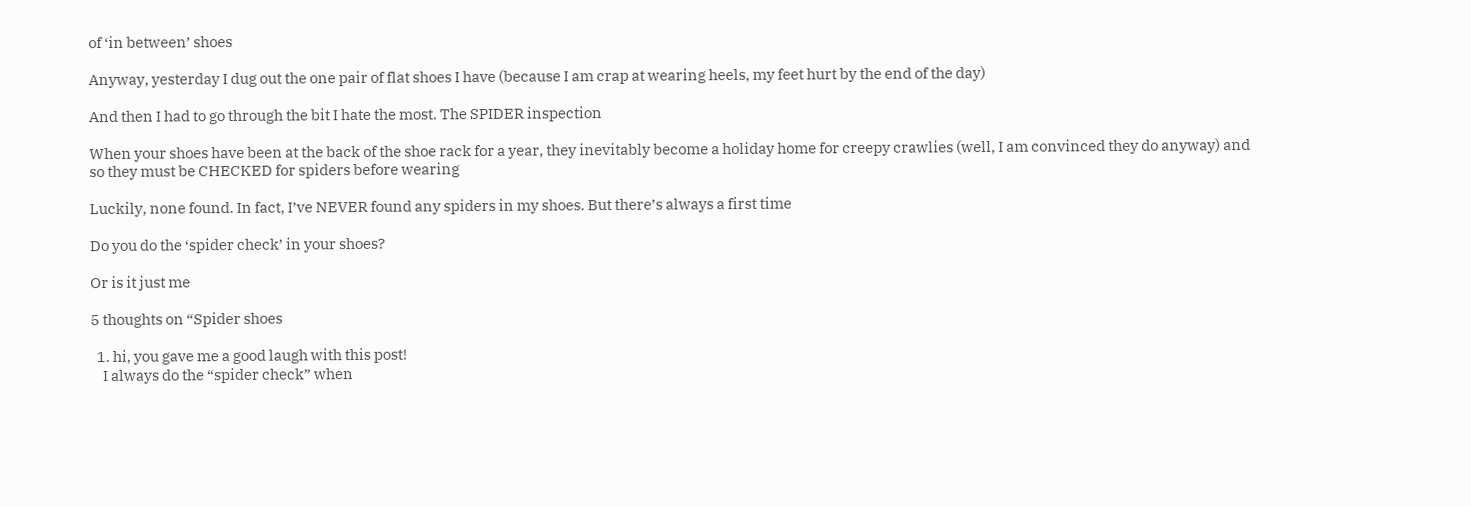of ‘in between’ shoes

Anyway, yesterday I dug out the one pair of flat shoes I have (because I am crap at wearing heels, my feet hurt by the end of the day)

And then I had to go through the bit I hate the most. The SPIDER inspection

When your shoes have been at the back of the shoe rack for a year, they inevitably become a holiday home for creepy crawlies (well, I am convinced they do anyway) and so they must be CHECKED for spiders before wearing

Luckily, none found. In fact, I’ve NEVER found any spiders in my shoes. But there’s always a first time

Do you do the ‘spider check’ in your shoes?

Or is it just me

5 thoughts on “Spider shoes

  1. hi, you gave me a good laugh with this post!
    I always do the “spider check” when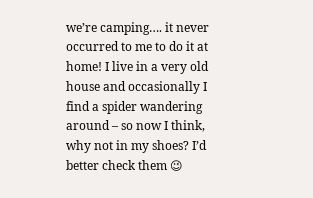we’re camping…. it never occurred to me to do it at home! I live in a very old house and occasionally I find a spider wandering around – so now I think, why not in my shoes? I’d better check them 😉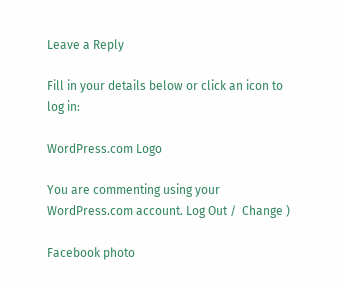Leave a Reply

Fill in your details below or click an icon to log in:

WordPress.com Logo

You are commenting using your WordPress.com account. Log Out /  Change )

Facebook photo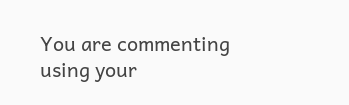You are commenting using your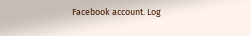Facebook account. Log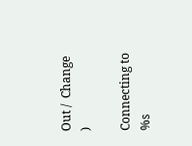Out /  Change )

Connecting to %s